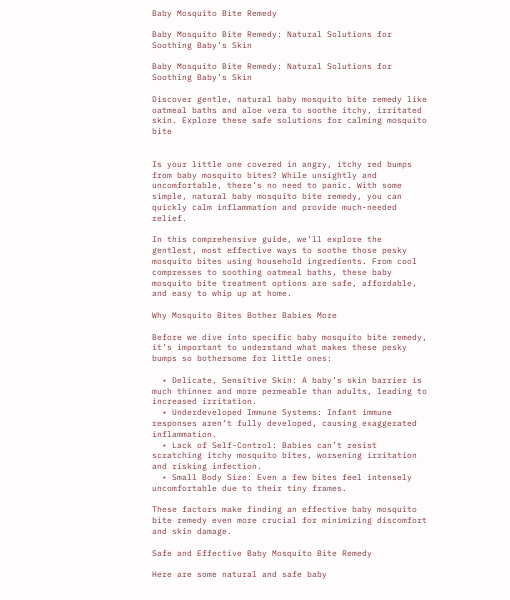Baby Mosquito Bite Remedy

Baby Mosquito Bite Remedy: Natural Solutions for Soothing Baby’s Skin

Baby Mosquito Bite Remedy: Natural Solutions for Soothing Baby’s Skin

Discover gentle, natural baby mosquito bite remedy like oatmeal baths and aloe vera to soothe itchy, irritated skin. Explore these safe solutions for calming mosquito bite


Is your little one covered in angry, itchy red bumps from baby mosquito bites? While unsightly and uncomfortable, there’s no need to panic. With some simple, natural baby mosquito bite remedy, you can quickly calm inflammation and provide much-needed relief.

In this comprehensive guide, we’ll explore the gentlest, most effective ways to soothe those pesky mosquito bites using household ingredients. From cool compresses to soothing oatmeal baths, these baby mosquito bite treatment options are safe, affordable, and easy to whip up at home.

Why Mosquito Bites Bother Babies More

Before we dive into specific baby mosquito bite remedy, it’s important to understand what makes these pesky bumps so bothersome for little ones:

  • Delicate, Sensitive Skin: A baby’s skin barrier is much thinner and more permeable than adults, leading to increased irritation.
  • Underdeveloped Immune Systems: Infant immune responses aren’t fully developed, causing exaggerated inflammation.
  • Lack of Self-Control: Babies can’t resist scratching itchy mosquito bites, worsening irritation and risking infection.
  • Small Body Size: Even a few bites feel intensely uncomfortable due to their tiny frames.

These factors make finding an effective baby mosquito bite remedy even more crucial for minimizing discomfort and skin damage.

Safe and Effective Baby Mosquito Bite Remedy

Here are some natural and safe baby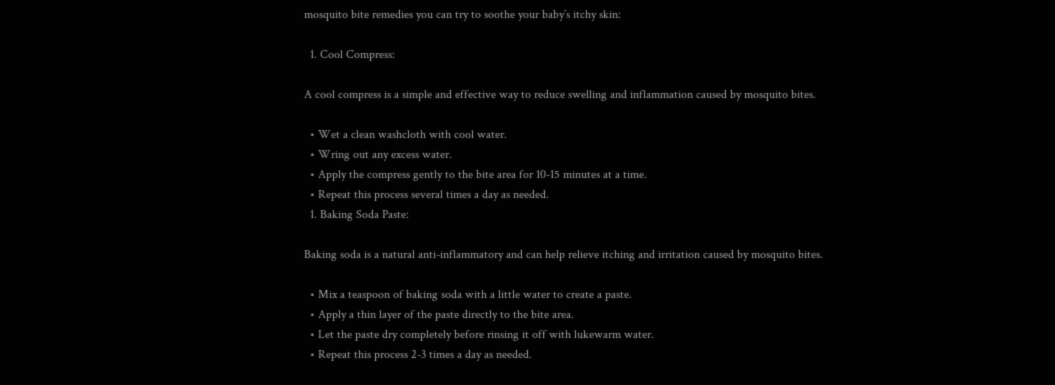mosquito bite remedies you can try to soothe your baby’s itchy skin:

  1. Cool Compress:

A cool compress is a simple and effective way to reduce swelling and inflammation caused by mosquito bites.

  • Wet a clean washcloth with cool water.
  • Wring out any excess water.
  • Apply the compress gently to the bite area for 10-15 minutes at a time.
  • Repeat this process several times a day as needed.
  1. Baking Soda Paste:

Baking soda is a natural anti-inflammatory and can help relieve itching and irritation caused by mosquito bites.

  • Mix a teaspoon of baking soda with a little water to create a paste.
  • Apply a thin layer of the paste directly to the bite area.
  • Let the paste dry completely before rinsing it off with lukewarm water.
  • Repeat this process 2-3 times a day as needed.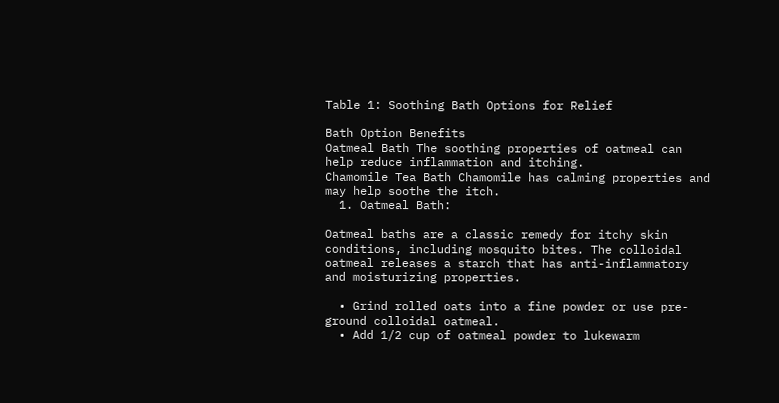Table 1: Soothing Bath Options for Relief

Bath Option Benefits
Oatmeal Bath The soothing properties of oatmeal can help reduce inflammation and itching.
Chamomile Tea Bath Chamomile has calming properties and may help soothe the itch.
  1. Oatmeal Bath:

Oatmeal baths are a classic remedy for itchy skin conditions, including mosquito bites. The colloidal oatmeal releases a starch that has anti-inflammatory and moisturizing properties.

  • Grind rolled oats into a fine powder or use pre-ground colloidal oatmeal.
  • Add 1/2 cup of oatmeal powder to lukewarm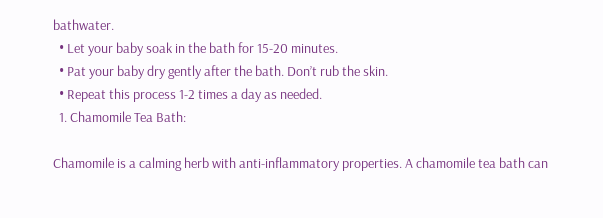bathwater.
  • Let your baby soak in the bath for 15-20 minutes.
  • Pat your baby dry gently after the bath. Don’t rub the skin.
  • Repeat this process 1-2 times a day as needed.
  1. Chamomile Tea Bath:

Chamomile is a calming herb with anti-inflammatory properties. A chamomile tea bath can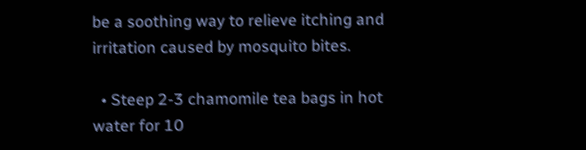be a soothing way to relieve itching and irritation caused by mosquito bites.

  • Steep 2-3 chamomile tea bags in hot water for 10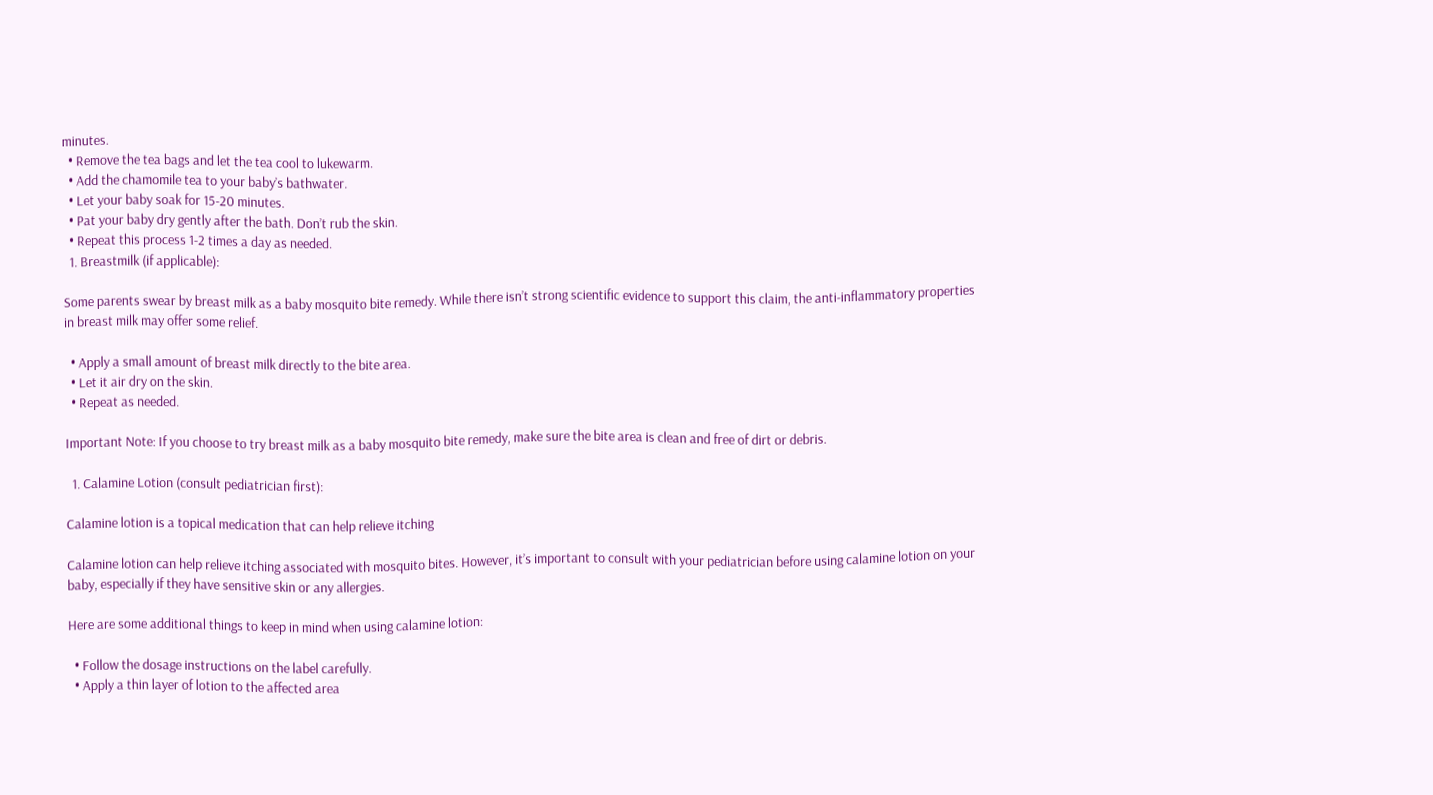minutes.
  • Remove the tea bags and let the tea cool to lukewarm.
  • Add the chamomile tea to your baby’s bathwater.
  • Let your baby soak for 15-20 minutes.
  • Pat your baby dry gently after the bath. Don’t rub the skin.
  • Repeat this process 1-2 times a day as needed.
  1. Breastmilk (if applicable):

Some parents swear by breast milk as a baby mosquito bite remedy. While there isn’t strong scientific evidence to support this claim, the anti-inflammatory properties in breast milk may offer some relief.

  • Apply a small amount of breast milk directly to the bite area.
  • Let it air dry on the skin.
  • Repeat as needed.

Important Note: If you choose to try breast milk as a baby mosquito bite remedy, make sure the bite area is clean and free of dirt or debris.

  1. Calamine Lotion (consult pediatrician first):

Calamine lotion is a topical medication that can help relieve itching

Calamine lotion can help relieve itching associated with mosquito bites. However, it’s important to consult with your pediatrician before using calamine lotion on your baby, especially if they have sensitive skin or any allergies.

Here are some additional things to keep in mind when using calamine lotion:

  • Follow the dosage instructions on the label carefully.
  • Apply a thin layer of lotion to the affected area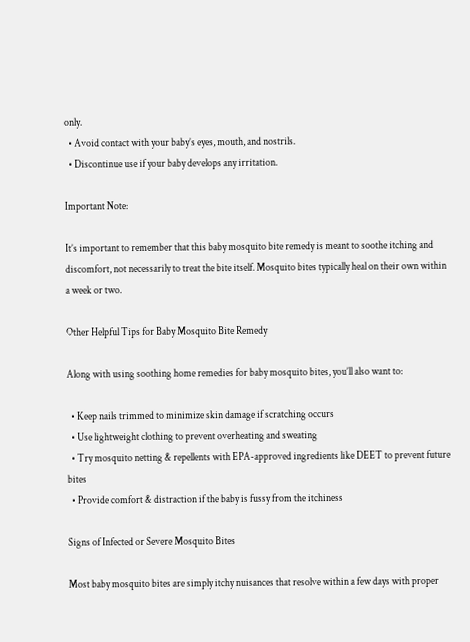only.
  • Avoid contact with your baby’s eyes, mouth, and nostrils.
  • Discontinue use if your baby develops any irritation.

Important Note:

It’s important to remember that this baby mosquito bite remedy is meant to soothe itching and discomfort, not necessarily to treat the bite itself. Mosquito bites typically heal on their own within a week or two.

Other Helpful Tips for Baby Mosquito Bite Remedy

Along with using soothing home remedies for baby mosquito bites, you’ll also want to:

  • Keep nails trimmed to minimize skin damage if scratching occurs
  • Use lightweight clothing to prevent overheating and sweating
  • Try mosquito netting & repellents with EPA-approved ingredients like DEET to prevent future bites
  • Provide comfort & distraction if the baby is fussy from the itchiness

Signs of Infected or Severe Mosquito Bites

Most baby mosquito bites are simply itchy nuisances that resolve within a few days with proper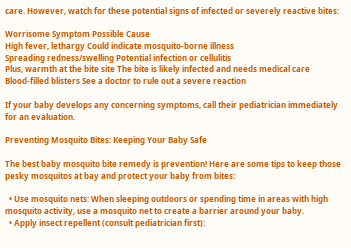care. However, watch for these potential signs of infected or severely reactive bites:

Worrisome Symptom Possible Cause
High fever, lethargy Could indicate mosquito-borne illness
Spreading redness/swelling Potential infection or cellulitis
Plus, warmth at the bite site The bite is likely infected and needs medical care
Blood-filled blisters See a doctor to rule out a severe reaction

If your baby develops any concerning symptoms, call their pediatrician immediately for an evaluation.

Preventing Mosquito Bites: Keeping Your Baby Safe

The best baby mosquito bite remedy is prevention! Here are some tips to keep those pesky mosquitos at bay and protect your baby from bites:

  • Use mosquito nets: When sleeping outdoors or spending time in areas with high mosquito activity, use a mosquito net to create a barrier around your baby.
  • Apply insect repellent (consult pediatrician first):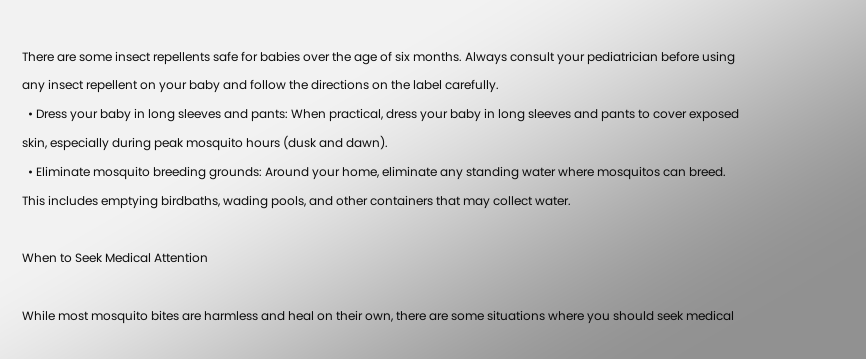There are some insect repellents safe for babies over the age of six months. Always consult your pediatrician before using any insect repellent on your baby and follow the directions on the label carefully.
  • Dress your baby in long sleeves and pants: When practical, dress your baby in long sleeves and pants to cover exposed skin, especially during peak mosquito hours (dusk and dawn).
  • Eliminate mosquito breeding grounds: Around your home, eliminate any standing water where mosquitos can breed. This includes emptying birdbaths, wading pools, and other containers that may collect water.

When to Seek Medical Attention

While most mosquito bites are harmless and heal on their own, there are some situations where you should seek medical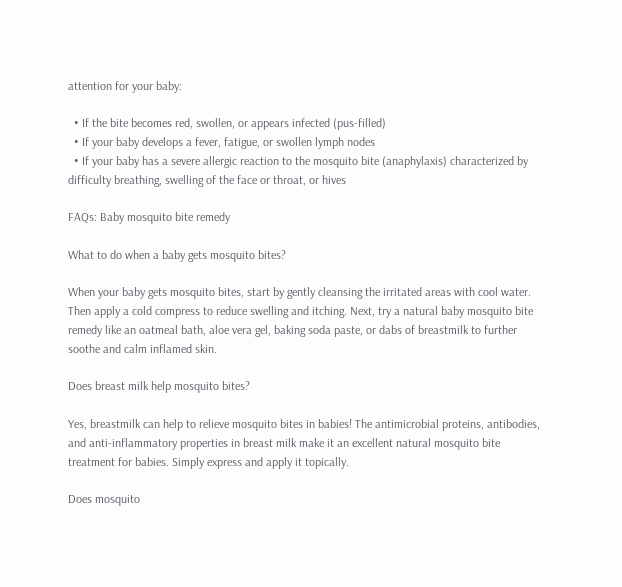attention for your baby:

  • If the bite becomes red, swollen, or appears infected (pus-filled)
  • If your baby develops a fever, fatigue, or swollen lymph nodes
  • If your baby has a severe allergic reaction to the mosquito bite (anaphylaxis) characterized by difficulty breathing, swelling of the face or throat, or hives

FAQs: Baby mosquito bite remedy

What to do when a baby gets mosquito bites?

When your baby gets mosquito bites, start by gently cleansing the irritated areas with cool water. Then apply a cold compress to reduce swelling and itching. Next, try a natural baby mosquito bite remedy like an oatmeal bath, aloe vera gel, baking soda paste, or dabs of breastmilk to further soothe and calm inflamed skin.

Does breast milk help mosquito bites?

Yes, breastmilk can help to relieve mosquito bites in babies! The antimicrobial proteins, antibodies, and anti-inflammatory properties in breast milk make it an excellent natural mosquito bite treatment for babies. Simply express and apply it topically.

Does mosquito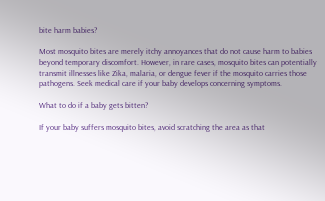bite harm babies?

Most mosquito bites are merely itchy annoyances that do not cause harm to babies beyond temporary discomfort. However, in rare cases, mosquito bites can potentially transmit illnesses like Zika, malaria, or dengue fever if the mosquito carries those pathogens. Seek medical care if your baby develops concerning symptoms.

What to do if a baby gets bitten?

If your baby suffers mosquito bites, avoid scratching the area as that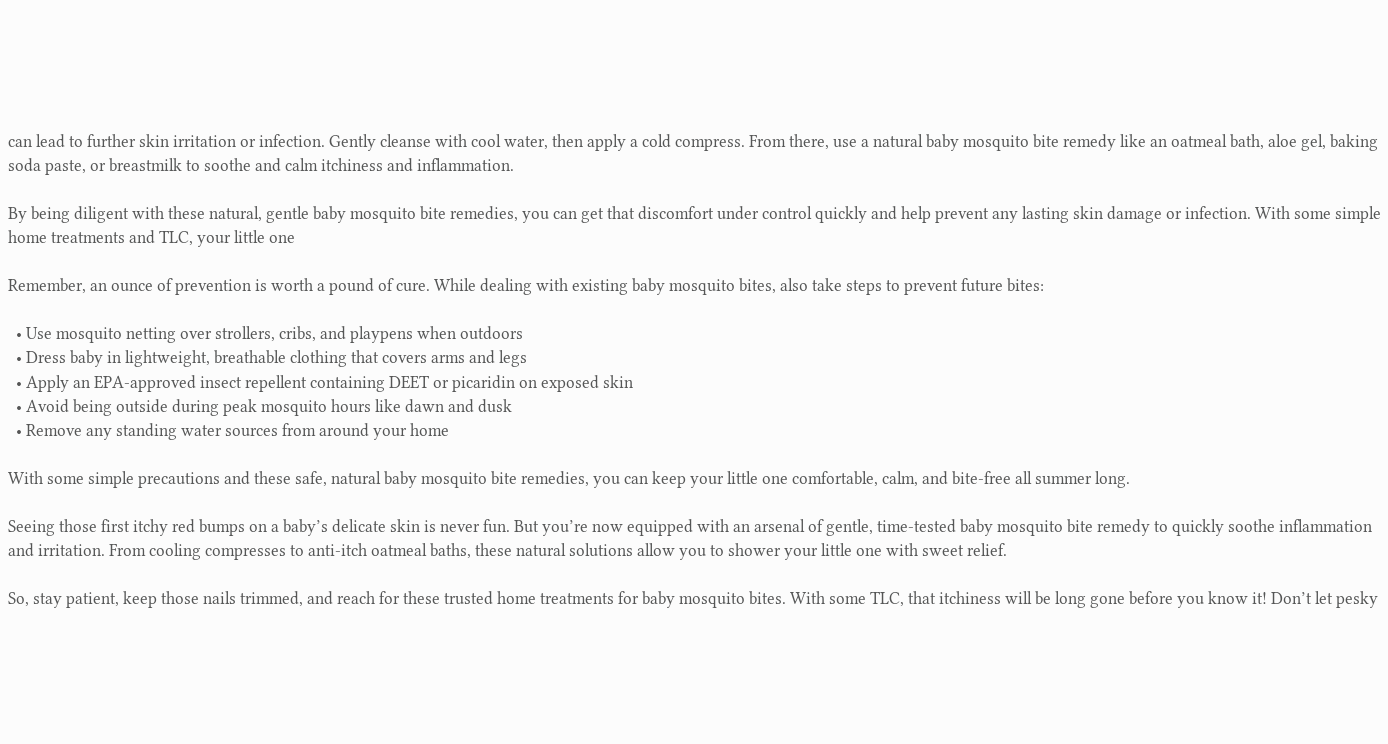can lead to further skin irritation or infection. Gently cleanse with cool water, then apply a cold compress. From there, use a natural baby mosquito bite remedy like an oatmeal bath, aloe gel, baking soda paste, or breastmilk to soothe and calm itchiness and inflammation.

By being diligent with these natural, gentle baby mosquito bite remedies, you can get that discomfort under control quickly and help prevent any lasting skin damage or infection. With some simple home treatments and TLC, your little one

Remember, an ounce of prevention is worth a pound of cure. While dealing with existing baby mosquito bites, also take steps to prevent future bites:

  • Use mosquito netting over strollers, cribs, and playpens when outdoors
  • Dress baby in lightweight, breathable clothing that covers arms and legs
  • Apply an EPA-approved insect repellent containing DEET or picaridin on exposed skin
  • Avoid being outside during peak mosquito hours like dawn and dusk
  • Remove any standing water sources from around your home

With some simple precautions and these safe, natural baby mosquito bite remedies, you can keep your little one comfortable, calm, and bite-free all summer long.

Seeing those first itchy red bumps on a baby’s delicate skin is never fun. But you’re now equipped with an arsenal of gentle, time-tested baby mosquito bite remedy to quickly soothe inflammation and irritation. From cooling compresses to anti-itch oatmeal baths, these natural solutions allow you to shower your little one with sweet relief.

So, stay patient, keep those nails trimmed, and reach for these trusted home treatments for baby mosquito bites. With some TLC, that itchiness will be long gone before you know it! Don’t let pesky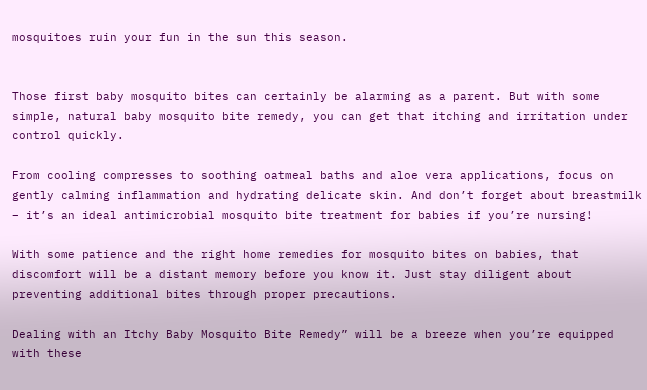mosquitoes ruin your fun in the sun this season.


Those first baby mosquito bites can certainly be alarming as a parent. But with some simple, natural baby mosquito bite remedy, you can get that itching and irritation under control quickly.

From cooling compresses to soothing oatmeal baths and aloe vera applications, focus on gently calming inflammation and hydrating delicate skin. And don’t forget about breastmilk – it’s an ideal antimicrobial mosquito bite treatment for babies if you’re nursing!

With some patience and the right home remedies for mosquito bites on babies, that discomfort will be a distant memory before you know it. Just stay diligent about preventing additional bites through proper precautions.

Dealing with an Itchy Baby Mosquito Bite Remedy” will be a breeze when you’re equipped with these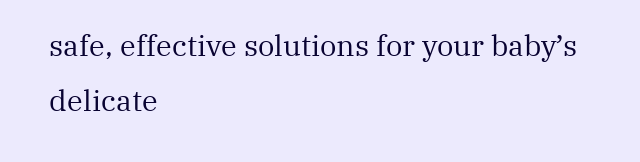safe, effective solutions for your baby’s delicate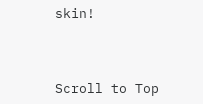skin!



Scroll to Top